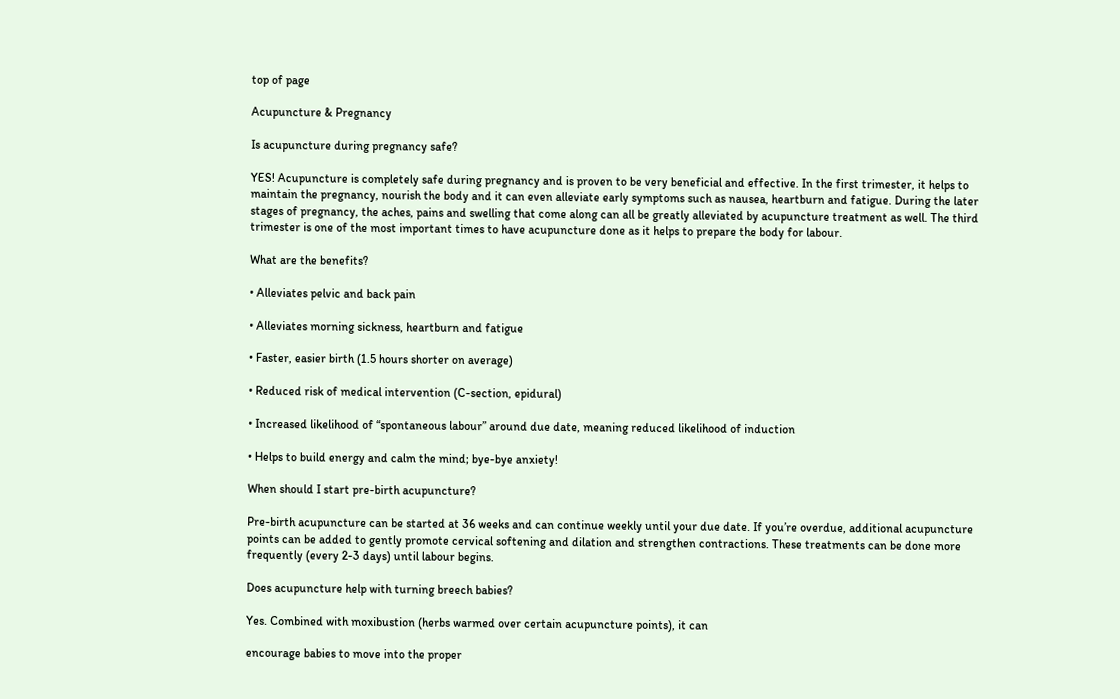top of page

Acupuncture & Pregnancy

Is acupuncture during pregnancy safe?

YES! Acupuncture is completely safe during pregnancy and is proven to be very beneficial and effective. In the first trimester, it helps to maintain the pregnancy, nourish the body and it can even alleviate early symptoms such as nausea, heartburn and fatigue. During the later stages of pregnancy, the aches, pains and swelling that come along can all be greatly alleviated by acupuncture treatment as well. The third trimester is one of the most important times to have acupuncture done as it helps to prepare the body for labour.

What are the benefits?

• Alleviates pelvic and back pain

• Alleviates morning sickness, heartburn and fatigue

• Faster, easier birth (1.5 hours shorter on average)

• Reduced risk of medical intervention (C-section, epidural)

• Increased likelihood of “spontaneous labour” around due date, meaning reduced likelihood of induction

• Helps to build energy and calm the mind; bye-bye anxiety!

When should I start pre-birth acupuncture?

Pre-birth acupuncture can be started at 36 weeks and can continue weekly until your due date. If you’re overdue, additional acupuncture points can be added to gently promote cervical softening and dilation and strengthen contractions. These treatments can be done more frequently (every 2-3 days) until labour begins.

Does acupuncture help with turning breech babies?

Yes. Combined with moxibustion (herbs warmed over certain acupuncture points), it can

encourage babies to move into the proper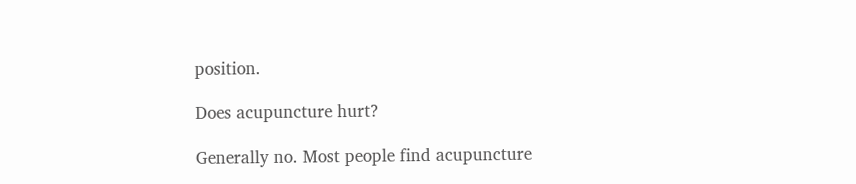position.

Does acupuncture hurt?

Generally no. Most people find acupuncture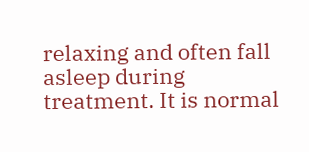relaxing and often fall asleep during treatment. It is normal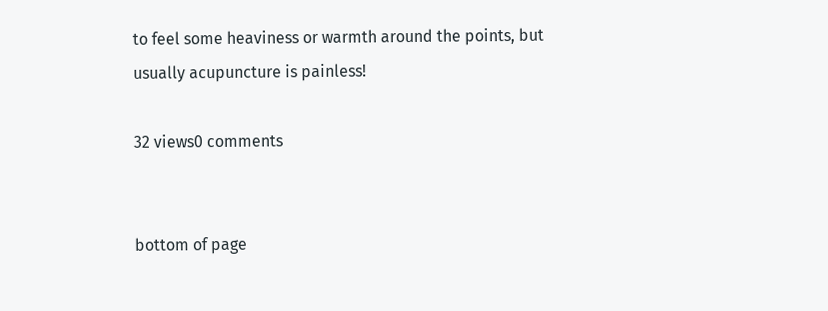to feel some heaviness or warmth around the points, but usually acupuncture is painless!

32 views0 comments


bottom of page